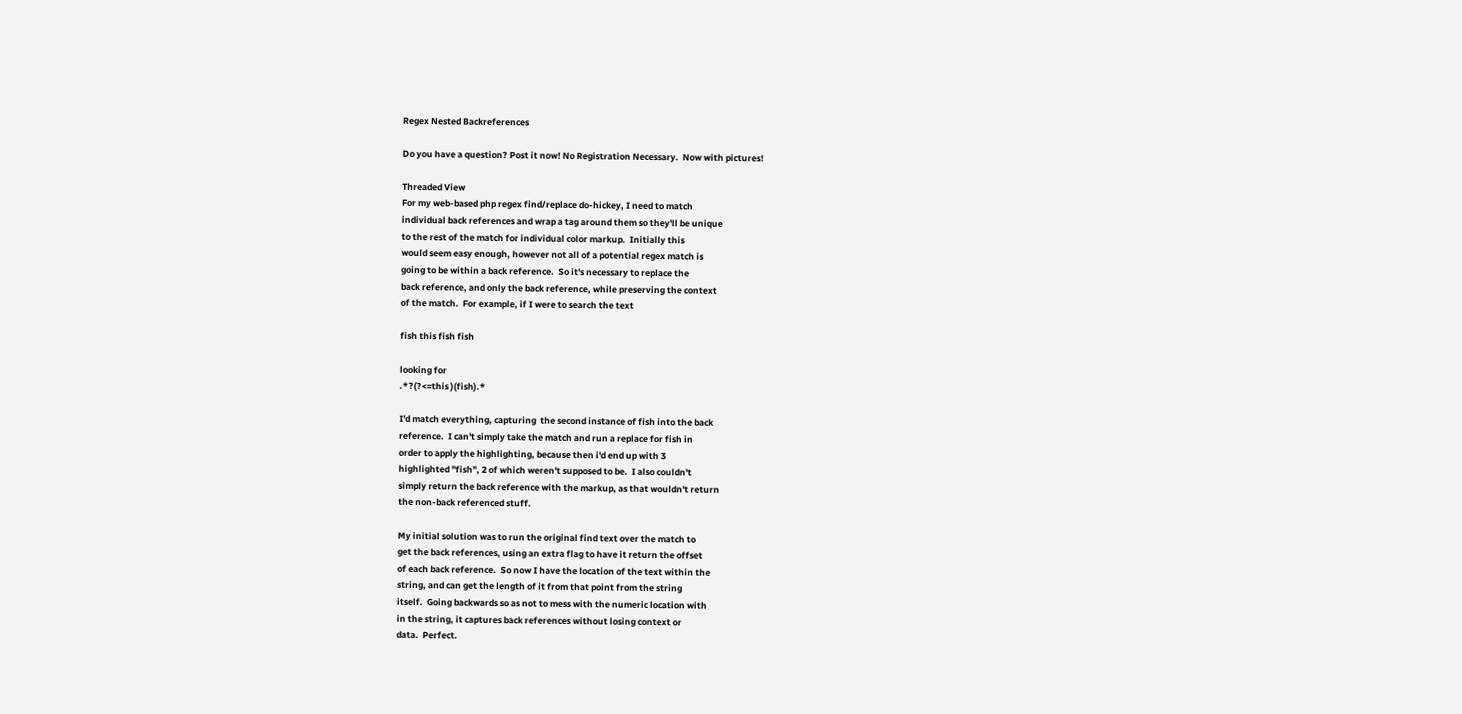Regex Nested Backreferences

Do you have a question? Post it now! No Registration Necessary.  Now with pictures!

Threaded View
For my web-based php regex find/replace do-hickey, I need to match
individual back references and wrap a tag around them so they'll be unique
to the rest of the match for individual color markup.  Initially this
would seem easy enough, however not all of a potential regex match is
going to be within a back reference.  So it's necessary to replace the
back reference, and only the back reference, while preserving the context
of the match.  For example, if I were to search the text

fish this fish fish

looking for
.*?(?<=this )(fish).*

I'd match everything, capturing  the second instance of fish into the back
reference.  I can't simply take the match and run a replace for fish in
order to apply the highlighting, because then i'd end up with 3
highlighted "fish", 2 of which weren't supposed to be.  I also couldn't
simply return the back reference with the markup, as that wouldn't return
the non-back referenced stuff.

My initial solution was to run the original find text over the match to
get the back references, using an extra flag to have it return the offset
of each back reference.  So now I have the location of the text within the
string, and can get the length of it from that point from the string
itself.  Going backwards so as not to mess with the numeric location with
in the string, it captures back references without losing context or
data.  Perfect.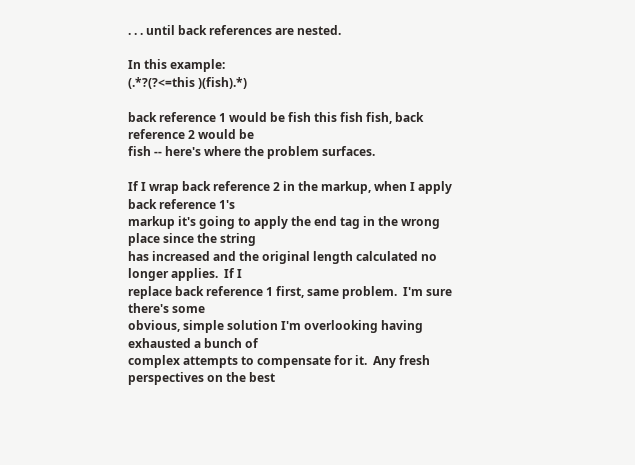. . . until back references are nested.

In this example:
(.*?(?<=this )(fish).*)

back reference 1 would be fish this fish fish, back reference 2 would be
fish -- here's where the problem surfaces.

If I wrap back reference 2 in the markup, when I apply back reference 1's
markup it's going to apply the end tag in the wrong place since the string
has increased and the original length calculated no longer applies.  If I
replace back reference 1 first, same problem.  I'm sure there's some
obvious, simple solution I'm overlooking having exhausted a bunch of
complex attempts to compensate for it.  Any fresh perspectives on the best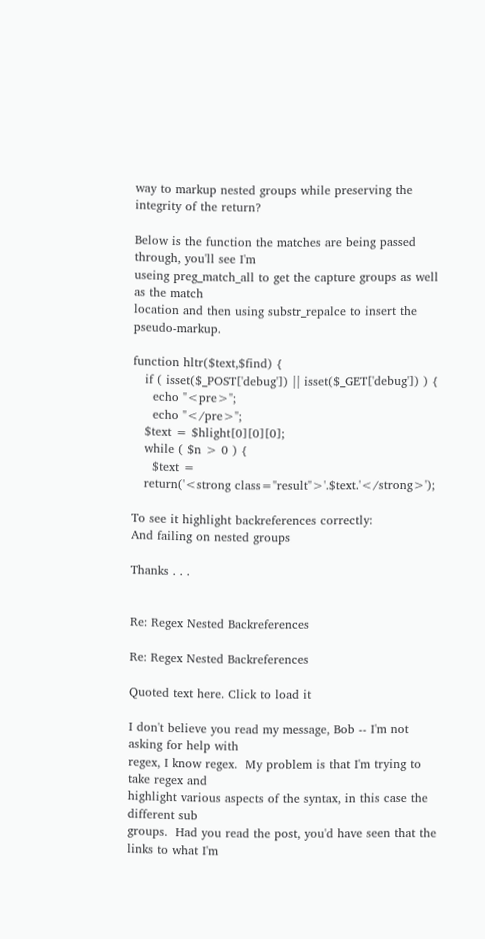way to markup nested groups while preserving the integrity of the return?

Below is the function the matches are being passed through, you'll see I'm
useing preg_match_all to get the capture groups as well as the match
location and then using substr_repalce to insert the pseudo-markup.

function hltr($text,$find) {
   if ( isset($_POST['debug']) || isset($_GET['debug']) ) {
     echo "<pre>";
     echo "</pre>";
   $text = $hlight[0][0][0];
   while ( $n > 0 ) {
     $text =
   return('<strong class="result">'.$text.'</strong>');

To see it highlight backreferences correctly:
And failing on nested groups

Thanks . . .


Re: Regex Nested Backreferences

Re: Regex Nested Backreferences

Quoted text here. Click to load it

I don't believe you read my message, Bob -- I'm not asking for help with
regex, I know regex.  My problem is that I'm trying to take regex and
highlight various aspects of the syntax, in this case the different sub
groups.  Had you read the post, you'd have seen that the links to what I'm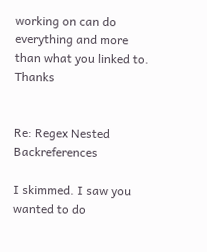working on can do everything and more than what you linked to.  Thanks


Re: Regex Nested Backreferences

I skimmed. I saw you wanted to do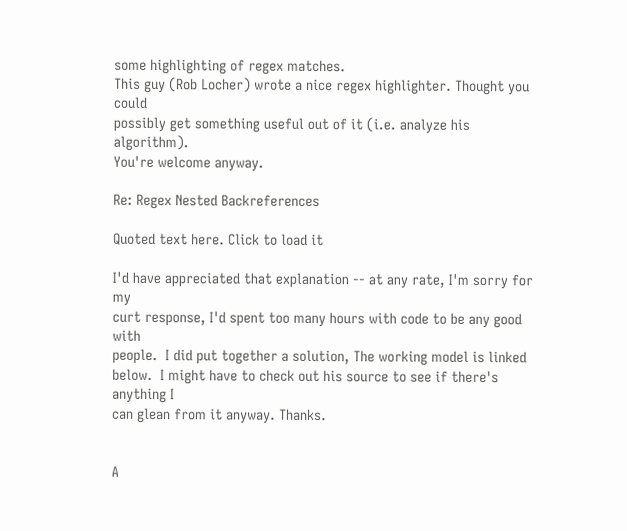some highlighting of regex matches.
This guy (Rob Locher) wrote a nice regex highlighter. Thought you could
possibly get something useful out of it (i.e. analyze his algorithm).
You're welcome anyway.

Re: Regex Nested Backreferences

Quoted text here. Click to load it

I'd have appreciated that explanation -- at any rate, I'm sorry for my
curt response, I'd spent too many hours with code to be any good with
people.  I did put together a solution, The working model is linked
below.  I might have to check out his source to see if there's anything I
can glean from it anyway. Thanks.


A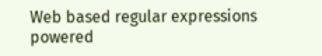Web based regular expressions powered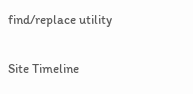find/replace utility

Site Timeline